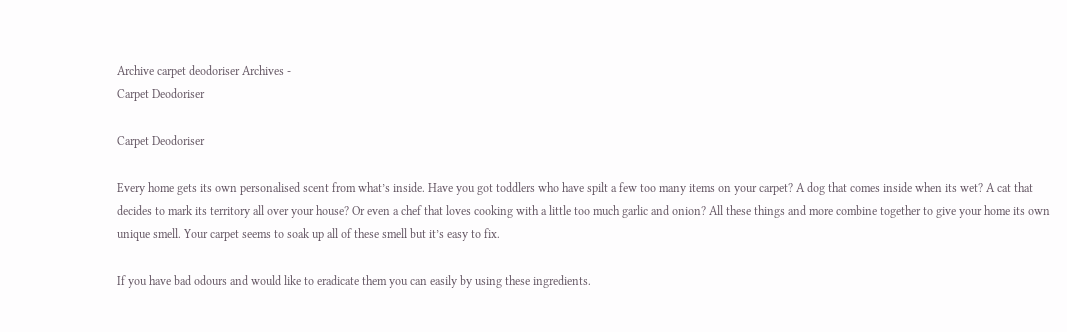Archive carpet deodoriser Archives -
Carpet Deodoriser

Carpet Deodoriser

Every home gets its own personalised scent from what’s inside. Have you got toddlers who have spilt a few too many items on your carpet? A dog that comes inside when its wet? A cat that decides to mark its territory all over your house? Or even a chef that loves cooking with a little too much garlic and onion? All these things and more combine together to give your home its own unique smell. Your carpet seems to soak up all of these smell but it’s easy to fix.

If you have bad odours and would like to eradicate them you can easily by using these ingredients.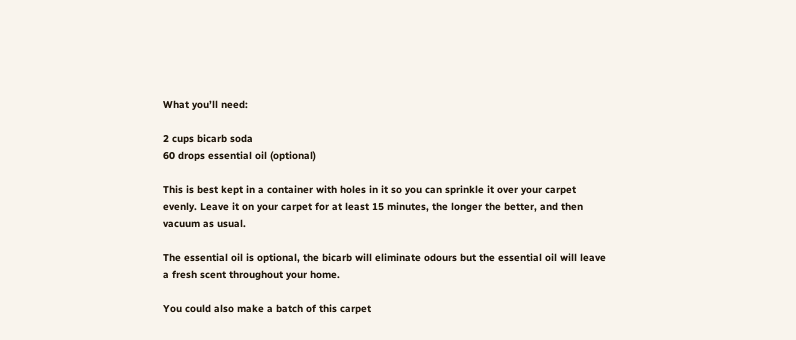What you’ll need:

2 cups bicarb soda
60 drops essential oil (optional)

This is best kept in a container with holes in it so you can sprinkle it over your carpet evenly. Leave it on your carpet for at least 15 minutes, the longer the better, and then vacuum as usual.

The essential oil is optional, the bicarb will eliminate odours but the essential oil will leave a fresh scent throughout your home.

You could also make a batch of this carpet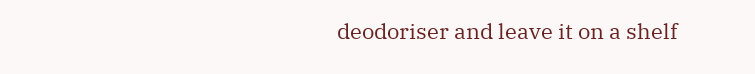deodoriser and leave it on a shelf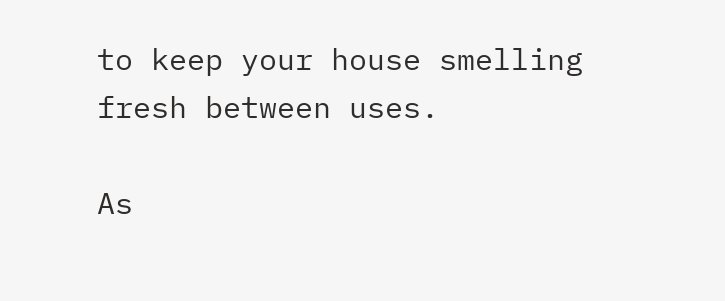to keep your house smelling fresh between uses.

As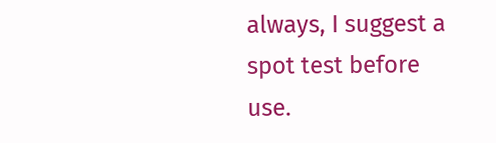always, I suggest a spot test before use.